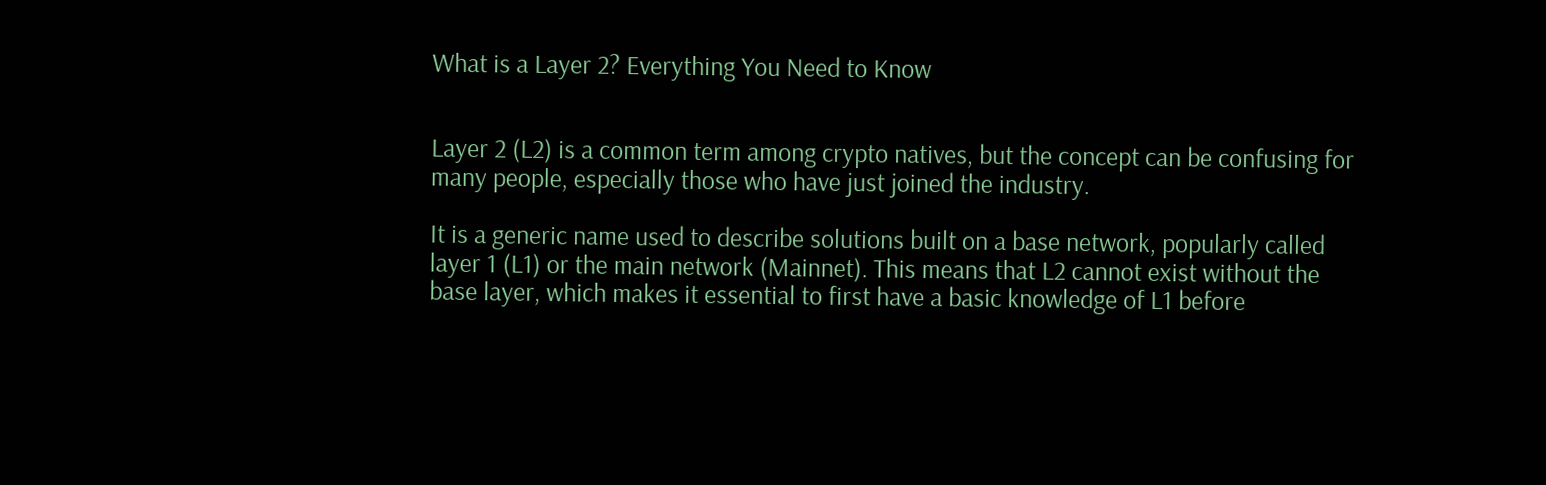What is a Layer 2? Everything You Need to Know


Layer 2 (L2) is a common term among crypto natives, but the concept can be confusing for many people, especially those who have just joined the industry.

It is a generic name used to describe solutions built on a base network, popularly called layer 1 (L1) or the main network (Mainnet). This means that L2 cannot exist without the base layer, which makes it essential to first have a basic knowledge of L1 before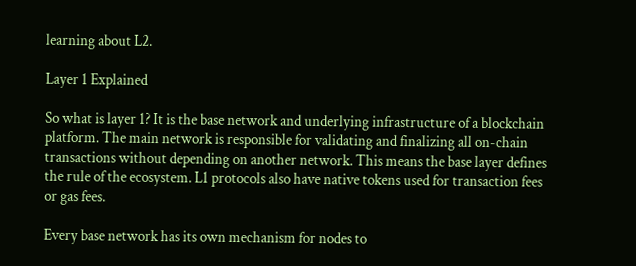learning about L2.

Layer 1 Explained

So what is layer 1? It is the base network and underlying infrastructure of a blockchain platform. The main network is responsible for validating and finalizing all on-chain transactions without depending on another network. This means the base layer defines the rule of the ecosystem. L1 protocols also have native tokens used for transaction fees or gas fees.

Every base network has its own mechanism for nodes to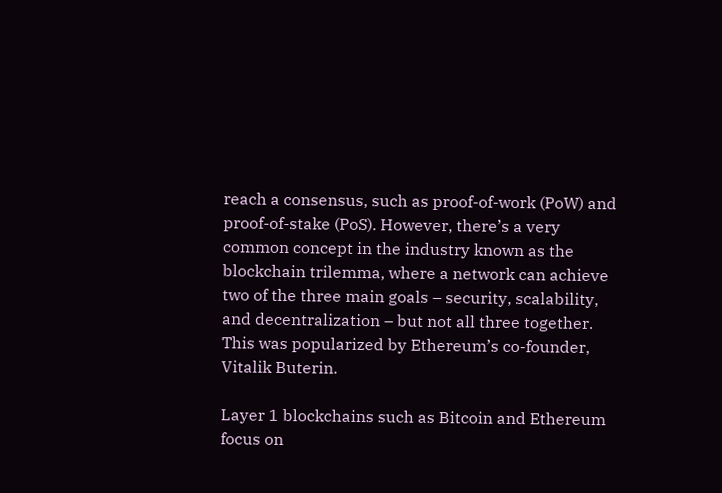reach a consensus, such as proof-of-work (PoW) and proof-of-stake (PoS). However, there’s a very common concept in the industry known as the blockchain trilemma, where a network can achieve two of the three main goals – security, scalability, and decentralization – but not all three together. This was popularized by Ethereum’s co-founder, Vitalik Buterin.

Layer 1 blockchains such as Bitcoin and Ethereum focus on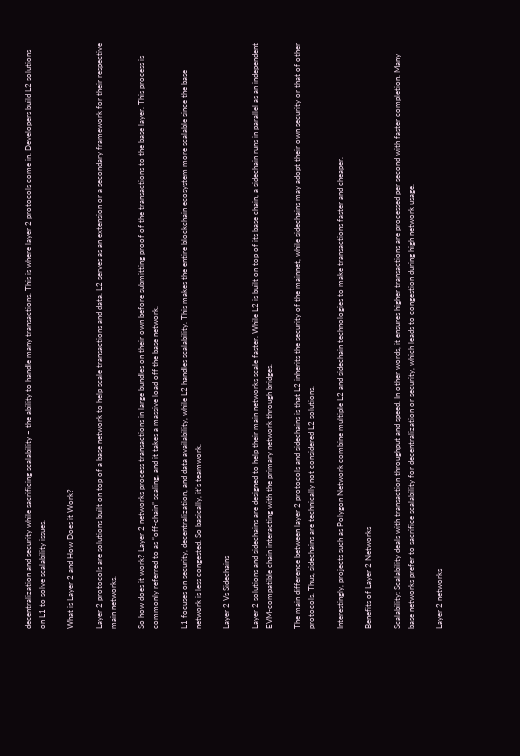decentralization and security while sacrificing scalability – the ability to handle many transactions. This is where layer 2 protocols come in. Developers build L2 solutions on L1 to solve scalability issues.

What is Layer 2 and How Does it Work?

Layer 2 protocols are solutions built on top of a base network to help scale transactions and data. L2 serves as an extension or a secondary framework for their respective main networks.

So how does it work? Layer 2 networks process transactions in large bundles on their own before submitting proof of the transactions to the base layer. This process is commonly referred to as “off-chain” scaling, and it takes a massive load off the base network.

L1 focuses on security, decentralization, and data availability, while L2 handles scalability. This makes the entire blockchain ecosystem more scalable since the base network is less congested. So basically, it’s teamwork.

Layer 2 Vs Sidechains

Layer 2 solutions and sidechains are designed to help their main networks scale faster. While L2 is built on top of its base chain, a sidechain runs in parallel as an independent EVM-compatible chain interacting with the primary network through bridges.

The main difference between layer 2 protocols and sidechains is that L2 inherits the security of the mainnet, while sidechains may adopt their own security or that of other protocols. Thus, sidechains are technically not considered L2 solutions.

Interestingly, projects such as Polygon Network combine multiple L2 and sidechain technologies to make transactions faster and cheaper.

Benefits of Layer 2 Networks

Scalability: Scalability deals with transaction throughput and speed. In other words, it ensures higher transactions are processed per second with faster completion. Many base networks prefer to sacrifice scalability for decentralization or security, which leads to congestion during high network usage.

Layer 2 networks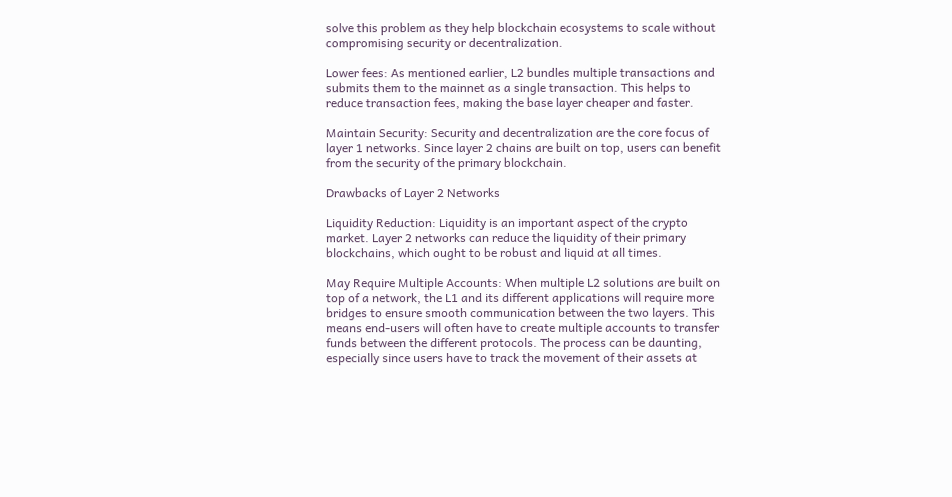solve this problem as they help blockchain ecosystems to scale without compromising security or decentralization.

Lower fees: As mentioned earlier, L2 bundles multiple transactions and submits them to the mainnet as a single transaction. This helps to reduce transaction fees, making the base layer cheaper and faster.

Maintain Security: Security and decentralization are the core focus of layer 1 networks. Since layer 2 chains are built on top, users can benefit from the security of the primary blockchain.

Drawbacks of Layer 2 Networks

Liquidity Reduction: Liquidity is an important aspect of the crypto market. Layer 2 networks can reduce the liquidity of their primary blockchains, which ought to be robust and liquid at all times.

May Require Multiple Accounts: When multiple L2 solutions are built on top of a network, the L1 and its different applications will require more bridges to ensure smooth communication between the two layers. This means end-users will often have to create multiple accounts to transfer funds between the different protocols. The process can be daunting, especially since users have to track the movement of their assets at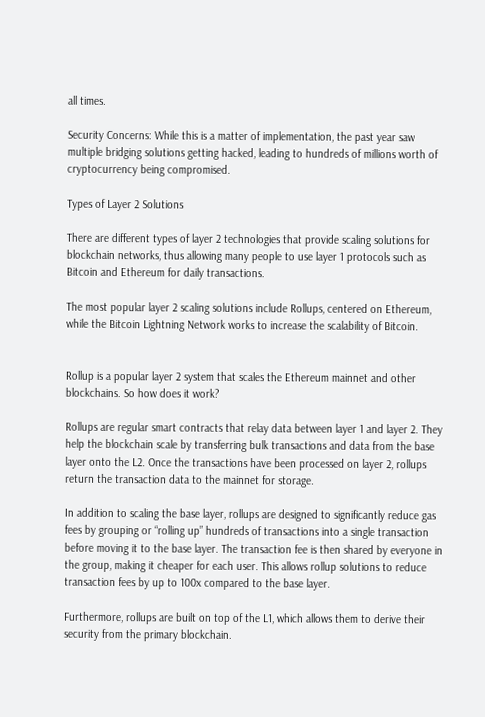all times.

Security Concerns: While this is a matter of implementation, the past year saw multiple bridging solutions getting hacked, leading to hundreds of millions worth of cryptocurrency being compromised.

Types of Layer 2 Solutions

There are different types of layer 2 technologies that provide scaling solutions for blockchain networks, thus allowing many people to use layer 1 protocols such as Bitcoin and Ethereum for daily transactions.

The most popular layer 2 scaling solutions include Rollups, centered on Ethereum, while the Bitcoin Lightning Network works to increase the scalability of Bitcoin.


Rollup is a popular layer 2 system that scales the Ethereum mainnet and other blockchains. So how does it work?

Rollups are regular smart contracts that relay data between layer 1 and layer 2. They help the blockchain scale by transferring bulk transactions and data from the base layer onto the L2. Once the transactions have been processed on layer 2, rollups return the transaction data to the mainnet for storage.

In addition to scaling the base layer, rollups are designed to significantly reduce gas fees by grouping or “rolling up” hundreds of transactions into a single transaction before moving it to the base layer. The transaction fee is then shared by everyone in the group, making it cheaper for each user. This allows rollup solutions to reduce transaction fees by up to 100x compared to the base layer.

Furthermore, rollups are built on top of the L1, which allows them to derive their security from the primary blockchain.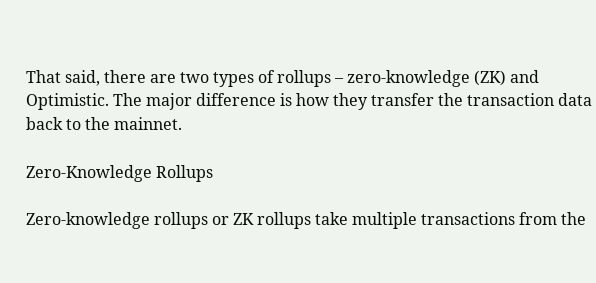That said, there are two types of rollups – zero-knowledge (ZK) and Optimistic. The major difference is how they transfer the transaction data back to the mainnet.

Zero-Knowledge Rollups

Zero-knowledge rollups or ZK rollups take multiple transactions from the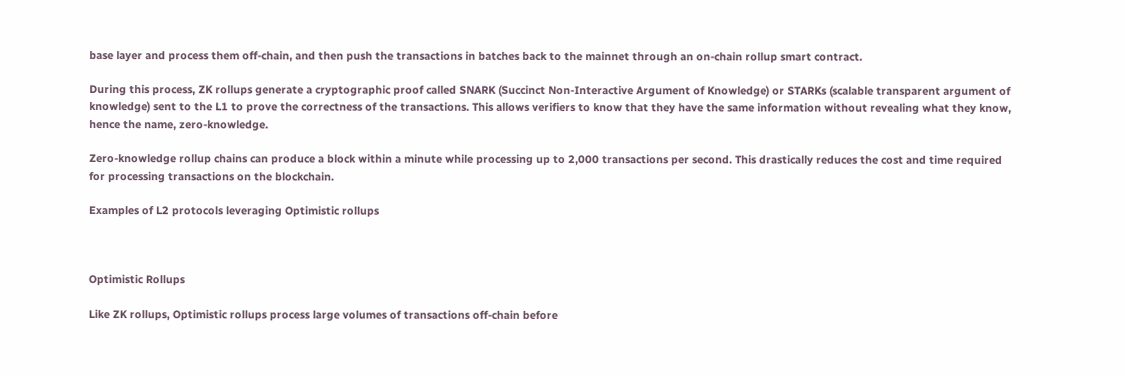base layer and process them off-chain, and then push the transactions in batches back to the mainnet through an on-chain rollup smart contract.

During this process, ZK rollups generate a cryptographic proof called SNARK (Succinct Non-Interactive Argument of Knowledge) or STARKs (scalable transparent argument of knowledge) sent to the L1 to prove the correctness of the transactions. This allows verifiers to know that they have the same information without revealing what they know, hence the name, zero-knowledge.

Zero-knowledge rollup chains can produce a block within a minute while processing up to 2,000 transactions per second. This drastically reduces the cost and time required for processing transactions on the blockchain.

Examples of L2 protocols leveraging Optimistic rollups



Optimistic Rollups

Like ZK rollups, Optimistic rollups process large volumes of transactions off-chain before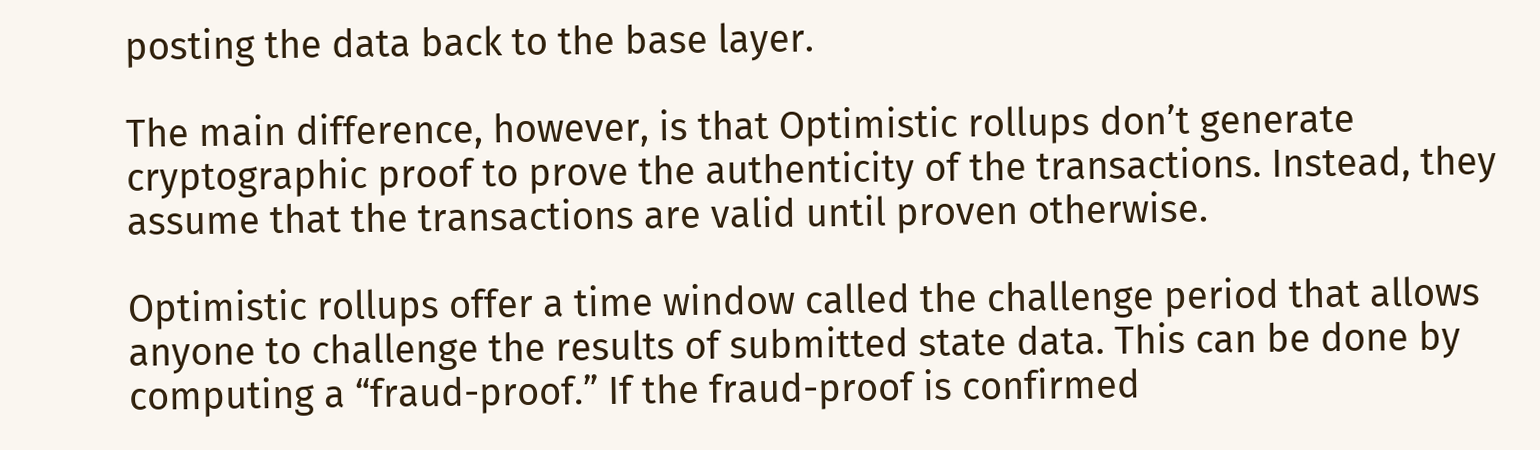posting the data back to the base layer.

The main difference, however, is that Optimistic rollups don’t generate cryptographic proof to prove the authenticity of the transactions. Instead, they assume that the transactions are valid until proven otherwise.

Optimistic rollups offer a time window called the challenge period that allows anyone to challenge the results of submitted state data. This can be done by computing a “fraud-proof.” If the fraud-proof is confirmed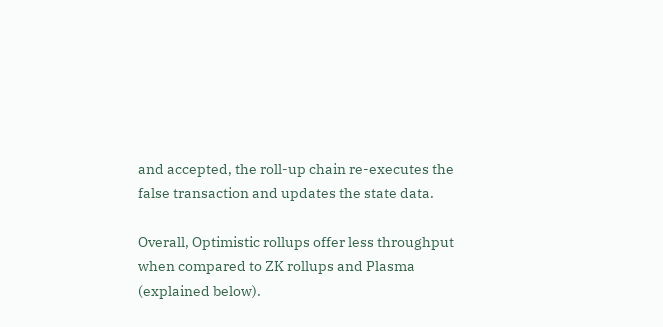and accepted, the roll-up chain re-executes the false transaction and updates the state data.

Overall, Optimistic rollups offer less throughput when compared to ZK rollups and Plasma (explained below).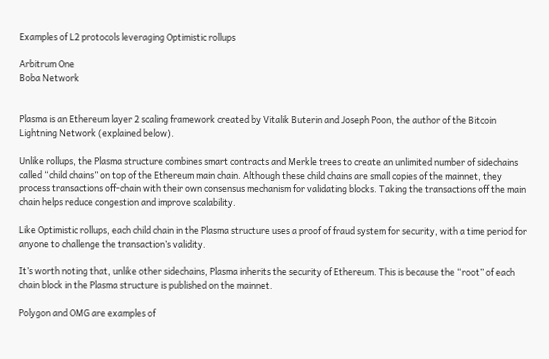Examples of L2 protocols leveraging Optimistic rollups

Arbitrum One
Boba Network


Plasma is an Ethereum layer 2 scaling framework created by Vitalik Buterin and Joseph Poon, the author of the Bitcoin Lightning Network (explained below).

Unlike rollups, the Plasma structure combines smart contracts and Merkle trees to create an unlimited number of sidechains called “child chains” on top of the Ethereum main chain. Although these child chains are small copies of the mainnet, they process transactions off-chain with their own consensus mechanism for validating blocks. Taking the transactions off the main chain helps reduce congestion and improve scalability.

Like Optimistic rollups, each child chain in the Plasma structure uses a proof of fraud system for security, with a time period for anyone to challenge the transaction’s validity.

It’s worth noting that, unlike other sidechains, Plasma inherits the security of Ethereum. This is because the “root” of each chain block in the Plasma structure is published on the mainnet.

Polygon and OMG are examples of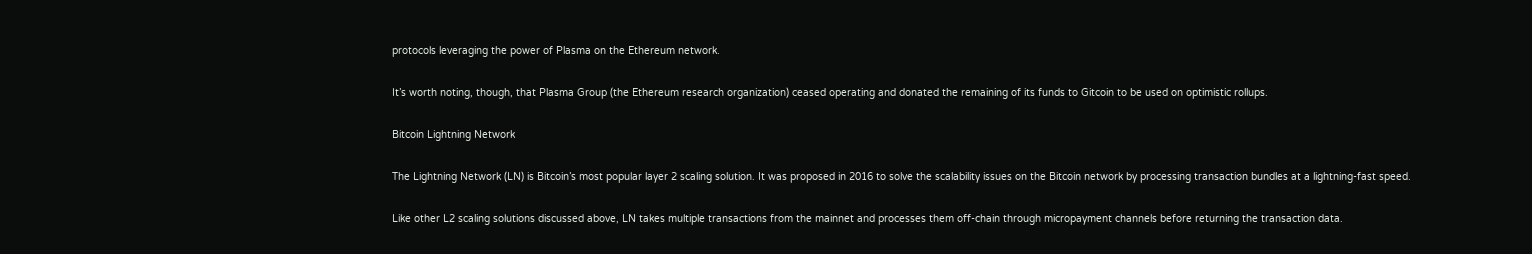protocols leveraging the power of Plasma on the Ethereum network.

It’s worth noting, though, that Plasma Group (the Ethereum research organization) ceased operating and donated the remaining of its funds to Gitcoin to be used on optimistic rollups.

Bitcoin Lightning Network

The Lightning Network (LN) is Bitcoin’s most popular layer 2 scaling solution. It was proposed in 2016 to solve the scalability issues on the Bitcoin network by processing transaction bundles at a lightning-fast speed.

Like other L2 scaling solutions discussed above, LN takes multiple transactions from the mainnet and processes them off-chain through micropayment channels before returning the transaction data.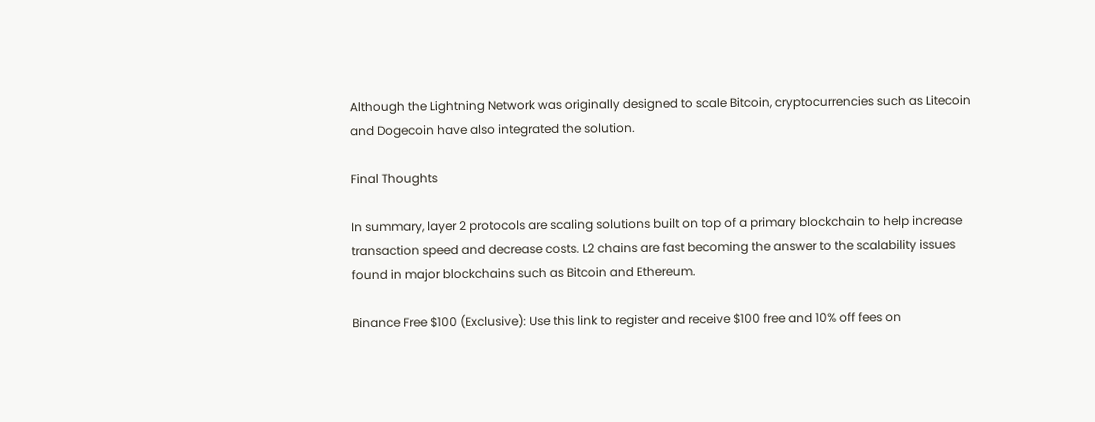Although the Lightning Network was originally designed to scale Bitcoin, cryptocurrencies such as Litecoin and Dogecoin have also integrated the solution.

Final Thoughts

In summary, layer 2 protocols are scaling solutions built on top of a primary blockchain to help increase transaction speed and decrease costs. L2 chains are fast becoming the answer to the scalability issues found in major blockchains such as Bitcoin and Ethereum.

Binance Free $100 (Exclusive): Use this link to register and receive $100 free and 10% off fees on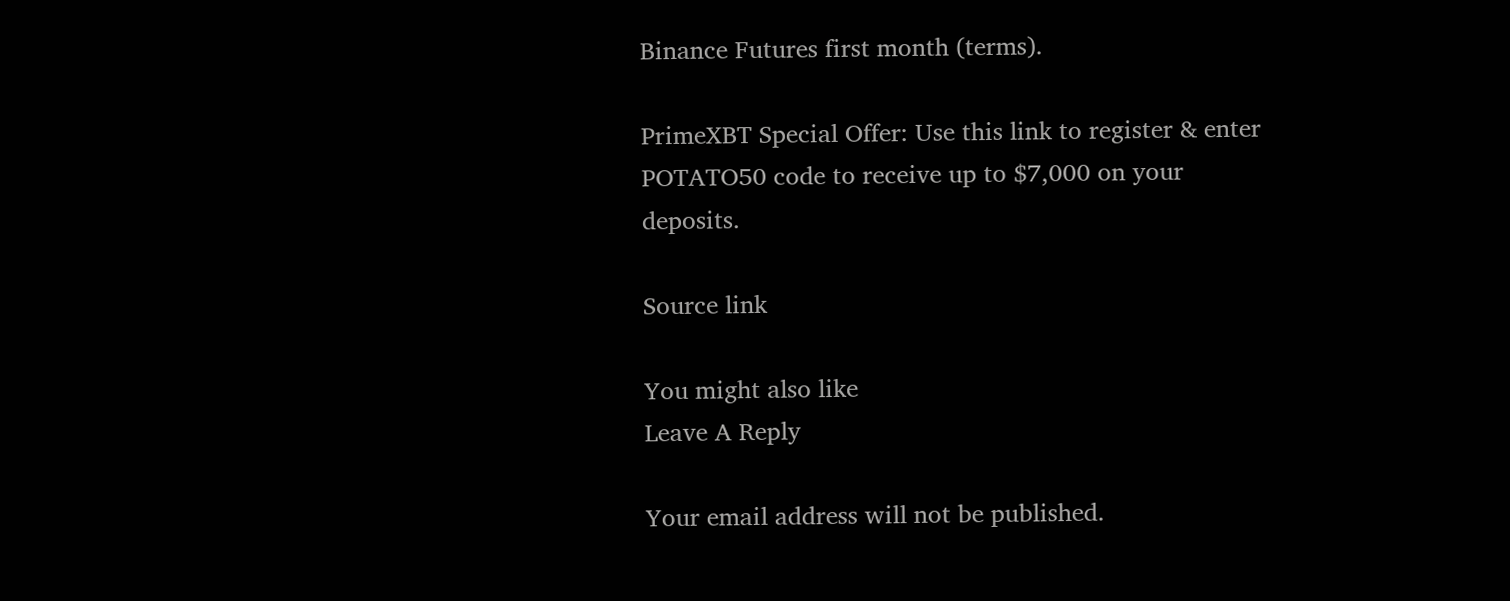Binance Futures first month (terms).

PrimeXBT Special Offer: Use this link to register & enter POTATO50 code to receive up to $7,000 on your deposits.

Source link

You might also like
Leave A Reply

Your email address will not be published.